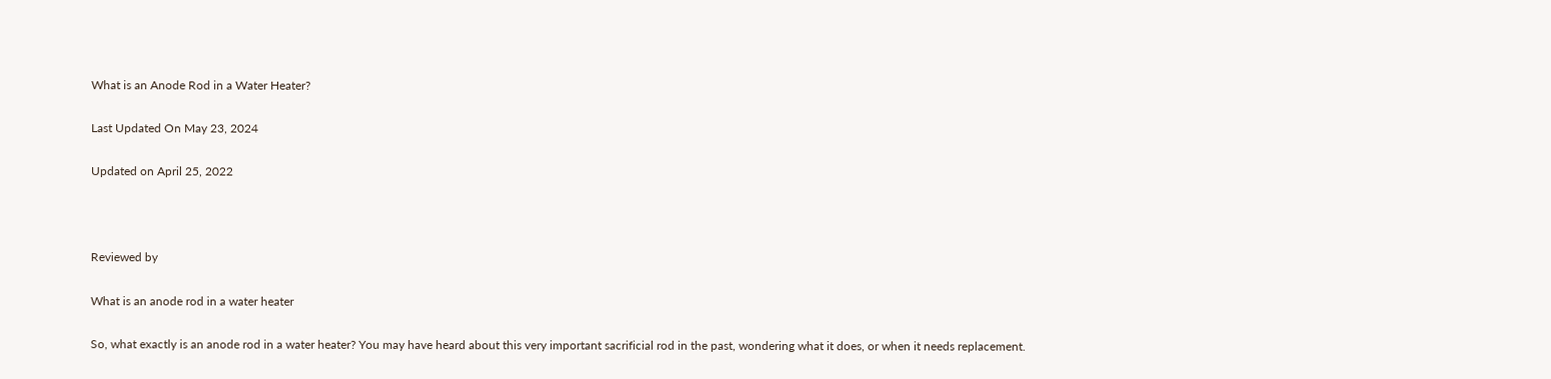What is an Anode Rod in a Water Heater?

Last Updated On May 23, 2024

Updated on April 25, 2022



Reviewed by

What is an anode rod in a water heater

So, what exactly is an anode rod in a water heater? You may have heard about this very important sacrificial rod in the past, wondering what it does, or when it needs replacement.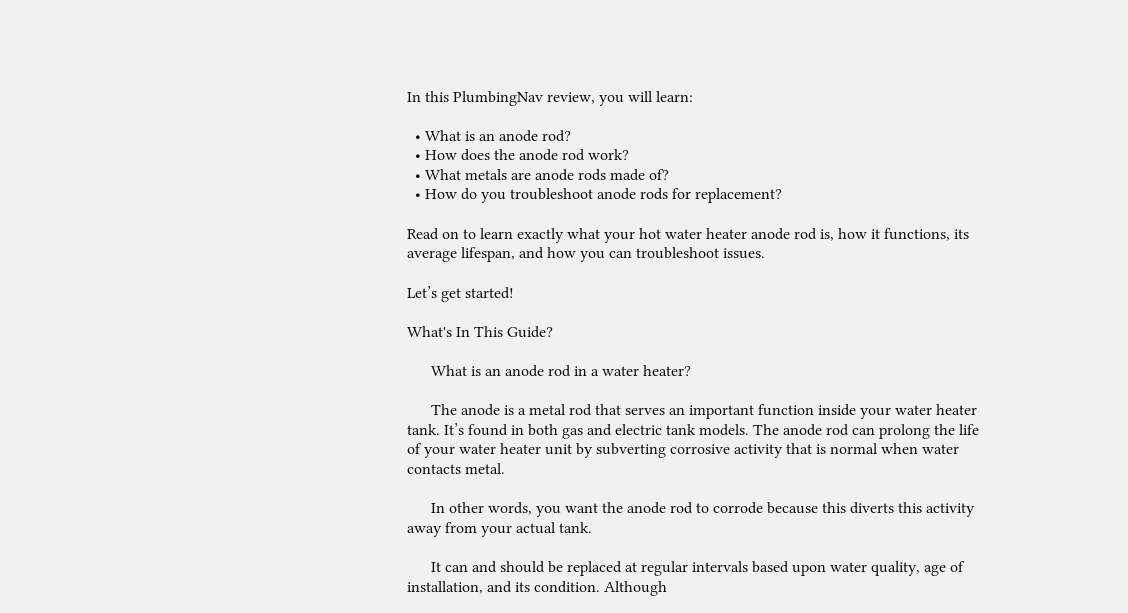In this PlumbingNav review, you will learn:

  • What is an anode rod?
  • How does the anode rod work?
  • What metals are anode rods made of?
  • How do you troubleshoot anode rods for replacement?

Read on to learn exactly what your hot water heater anode rod is, how it functions, its average lifespan, and how you can troubleshoot issues.

Let’s get started!

What's In This Guide?

      What is an anode rod in a water heater?

      The anode is a metal rod that serves an important function inside your water heater tank. It’s found in both gas and electric tank models. The anode rod can prolong the life of your water heater unit by subverting corrosive activity that is normal when water contacts metal.

      In other words, you want the anode rod to corrode because this diverts this activity away from your actual tank.

      It can and should be replaced at regular intervals based upon water quality, age of installation, and its condition. Although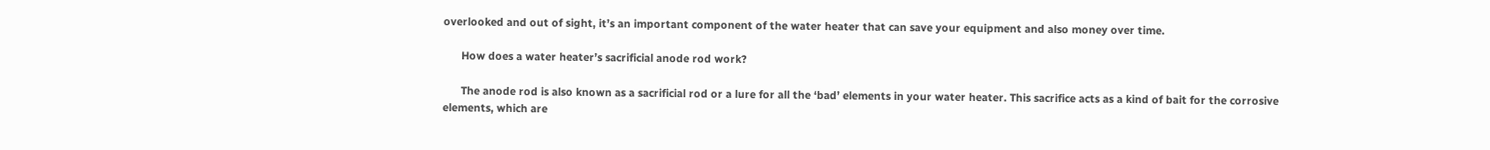overlooked and out of sight, it’s an important component of the water heater that can save your equipment and also money over time.

      How does a water heater’s sacrificial anode rod work?

      The anode rod is also known as a sacrificial rod or a lure for all the ‘bad’ elements in your water heater. This sacrifice acts as a kind of bait for the corrosive elements, which are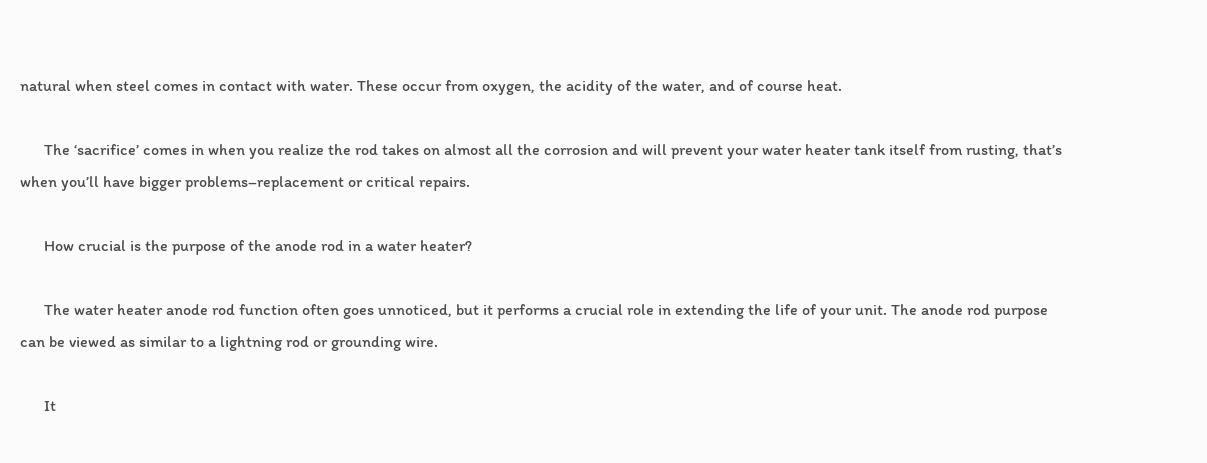natural when steel comes in contact with water. These occur from oxygen, the acidity of the water, and of course heat.

      The ‘sacrifice’ comes in when you realize the rod takes on almost all the corrosion and will prevent your water heater tank itself from rusting, that’s when you’ll have bigger problems–replacement or critical repairs.

      How crucial is the purpose of the anode rod in a water heater?

      The water heater anode rod function often goes unnoticed, but it performs a crucial role in extending the life of your unit. The anode rod purpose can be viewed as similar to a lightning rod or grounding wire.

      It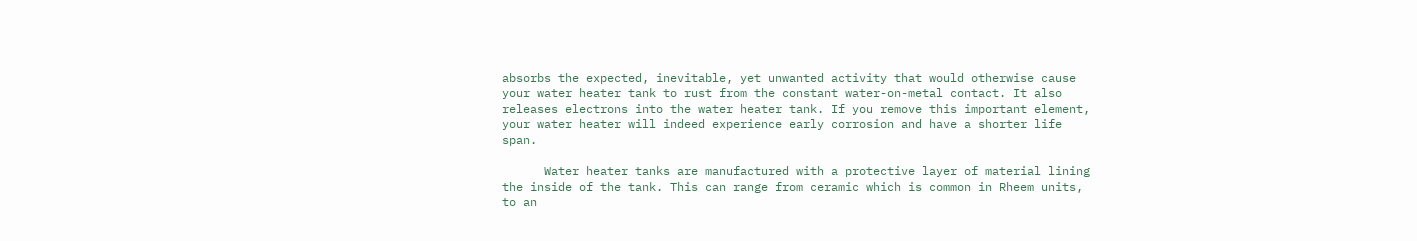absorbs the expected, inevitable, yet unwanted activity that would otherwise cause your water heater tank to rust from the constant water-on-metal contact. It also releases electrons into the water heater tank. If you remove this important element, your water heater will indeed experience early corrosion and have a shorter life span.

      Water heater tanks are manufactured with a protective layer of material lining the inside of the tank. This can range from ceramic which is common in Rheem units, to an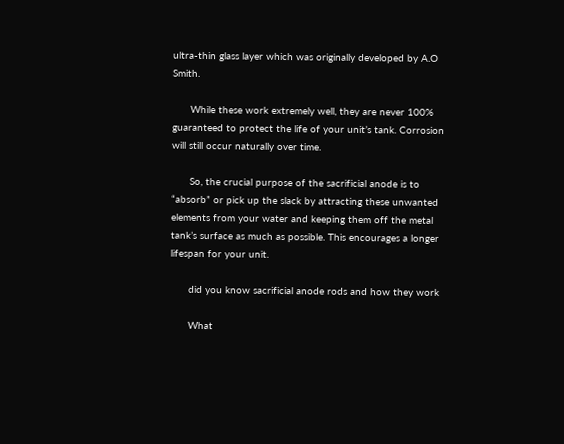ultra-thin glass layer which was originally developed by A.O Smith.

      While these work extremely well, they are never 100% guaranteed to protect the life of your unit’s tank. Corrosion will still occur naturally over time.

      So, the crucial purpose of the sacrificial anode is to “absorb” or pick up the slack by attracting these unwanted elements from your water and keeping them off the metal tank’s surface as much as possible. This encourages a longer lifespan for your unit.

      did you know sacrificial anode rods and how they work

      What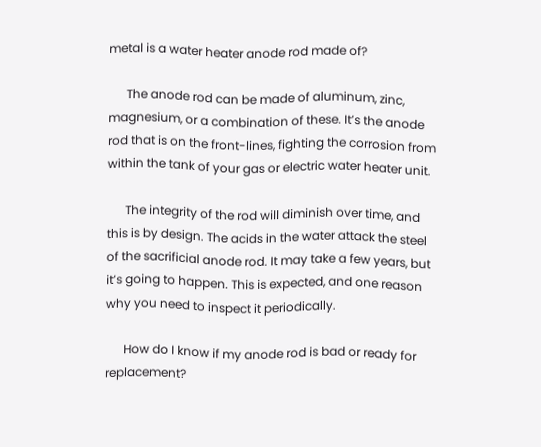metal is a water heater anode rod made of?

      The anode rod can be made of aluminum, zinc, magnesium, or a combination of these. It’s the anode rod that is on the front-lines, fighting the corrosion from within the tank of your gas or electric water heater unit.

      The integrity of the rod will diminish over time, and this is by design. The acids in the water attack the steel of the sacrificial anode rod. It may take a few years, but it’s going to happen. This is expected, and one reason why you need to inspect it periodically.

      How do I know if my anode rod is bad or ready for replacement?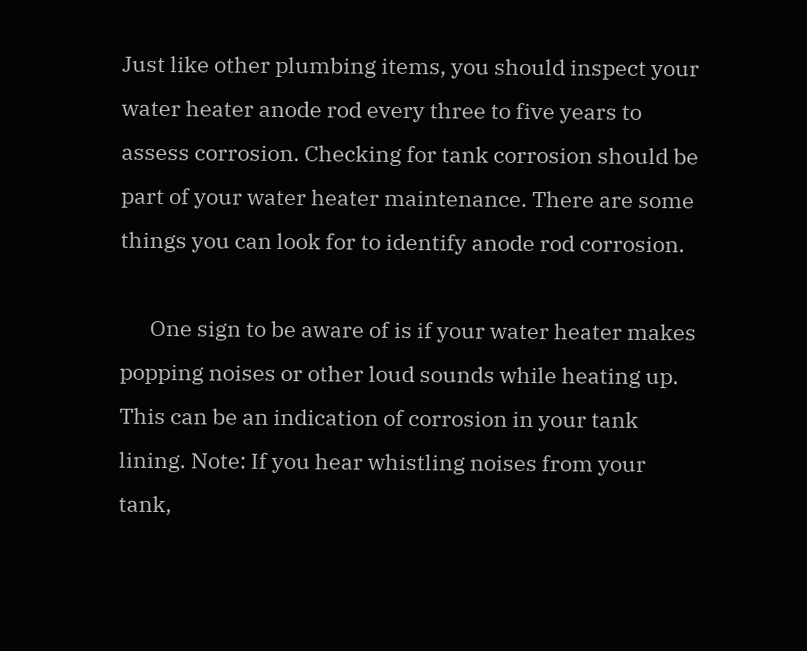Just like other plumbing items, you should inspect your water heater anode rod every three to five years to assess corrosion. Checking for tank corrosion should be part of your water heater maintenance. There are some things you can look for to identify anode rod corrosion.

      One sign to be aware of is if your water heater makes popping noises or other loud sounds while heating up. This can be an indication of corrosion in your tank lining. Note: If you hear whistling noises from your tank,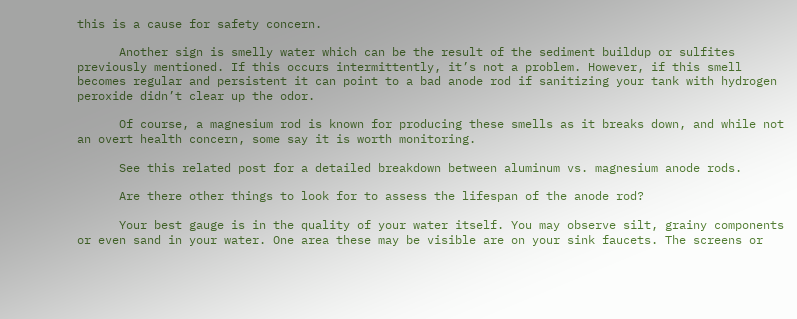this is a cause for safety concern.

      Another sign is smelly water which can be the result of the sediment buildup or sulfites previously mentioned. If this occurs intermittently, it’s not a problem. However, if this smell becomes regular and persistent it can point to a bad anode rod if sanitizing your tank with hydrogen peroxide didn’t clear up the odor.

      Of course, a magnesium rod is known for producing these smells as it breaks down, and while not an overt health concern, some say it is worth monitoring.

      See this related post for a detailed breakdown between aluminum vs. magnesium anode rods.

      Are there other things to look for to assess the lifespan of the anode rod?

      Your best gauge is in the quality of your water itself. You may observe silt, grainy components or even sand in your water. One area these may be visible are on your sink faucets. The screens or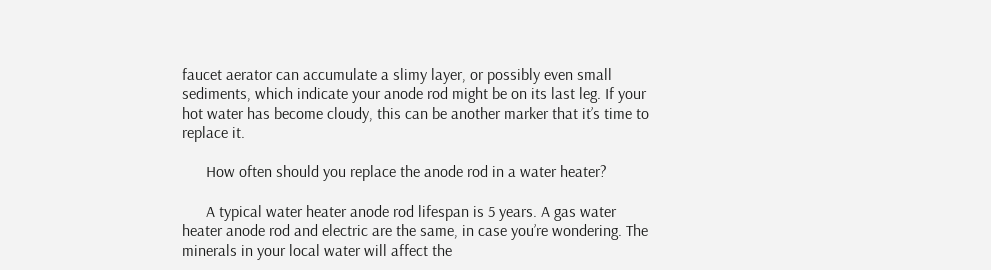faucet aerator can accumulate a slimy layer, or possibly even small sediments, which indicate your anode rod might be on its last leg. If your hot water has become cloudy, this can be another marker that it’s time to replace it.

      How often should you replace the anode rod in a water heater?

      A typical water heater anode rod lifespan is 5 years. A gas water heater anode rod and electric are the same, in case you’re wondering. The minerals in your local water will affect the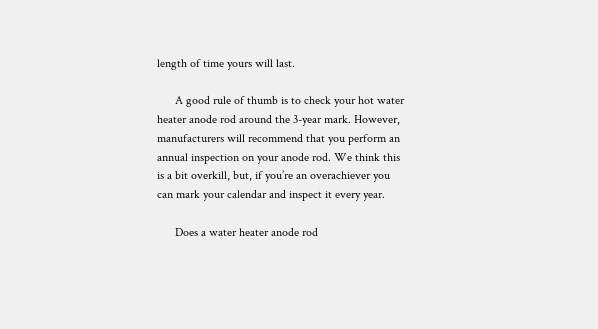length of time yours will last.

      A good rule of thumb is to check your hot water heater anode rod around the 3-year mark. However, manufacturers will recommend that you perform an annual inspection on your anode rod. We think this is a bit overkill, but, if you’re an overachiever you can mark your calendar and inspect it every year.

      Does a water heater anode rod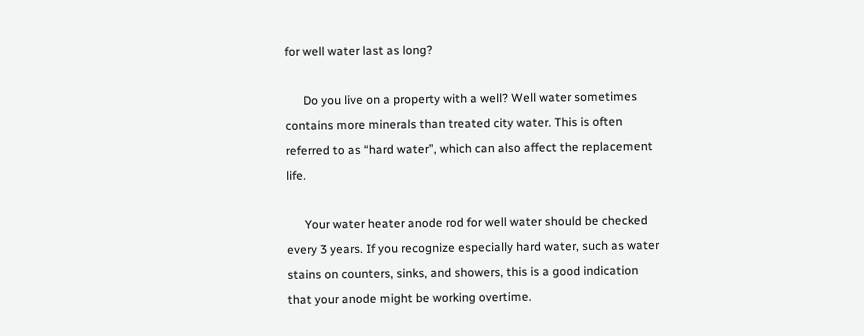for well water last as long?

      Do you live on a property with a well? Well water sometimes contains more minerals than treated city water. This is often referred to as “hard water”, which can also affect the replacement life.

      Your water heater anode rod for well water should be checked every 3 years. If you recognize especially hard water, such as water stains on counters, sinks, and showers, this is a good indication that your anode might be working overtime.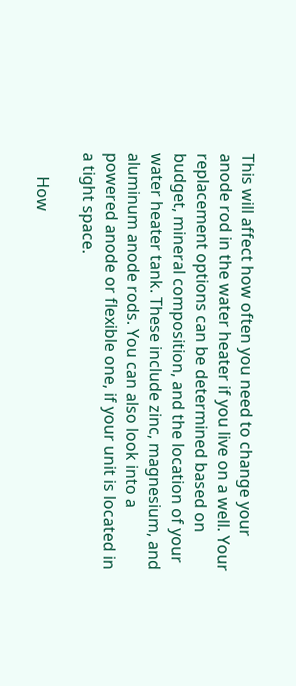This will affect how often you need to change your anode rod in the water heater if you live on a well. Your replacement options can be determined based on budget, mineral composition, and the location of your water heater tank. These include zinc, magnesium, and aluminum anode rods. You can also look into a powered anode or flexible one, if your unit is located in a tight space.

      How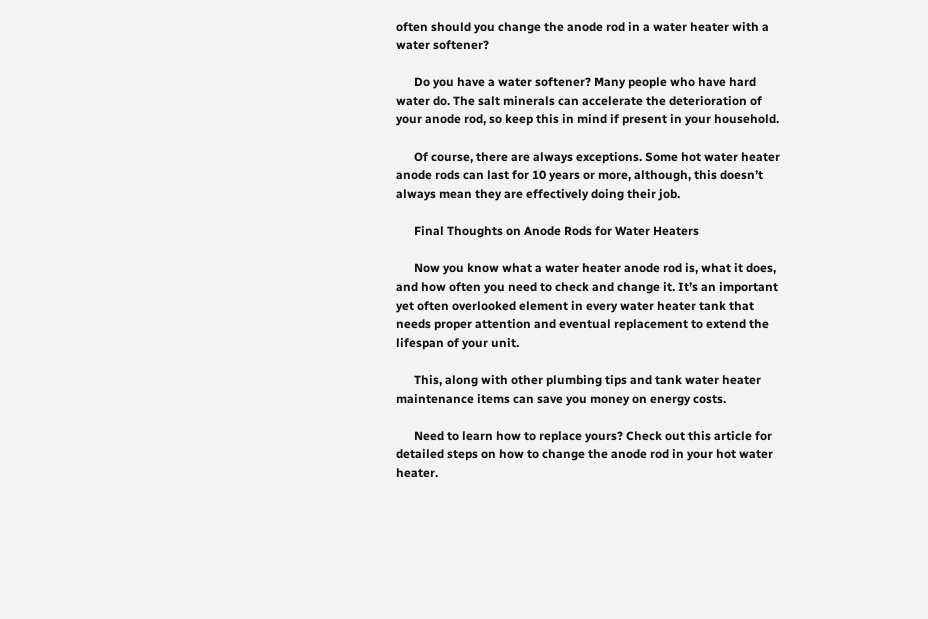often should you change the anode rod in a water heater with a water softener?

      Do you have a water softener? Many people who have hard water do. The salt minerals can accelerate the deterioration of your anode rod, so keep this in mind if present in your household.

      Of course, there are always exceptions. Some hot water heater anode rods can last for 10 years or more, although, this doesn’t always mean they are effectively doing their job.

      Final Thoughts on Anode Rods for Water Heaters

      Now you know what a water heater anode rod is, what it does, and how often you need to check and change it. It’s an important yet often overlooked element in every water heater tank that needs proper attention and eventual replacement to extend the lifespan of your unit.

      This, along with other plumbing tips and tank water heater maintenance items can save you money on energy costs.

      Need to learn how to replace yours? Check out this article for detailed steps on how to change the anode rod in your hot water heater.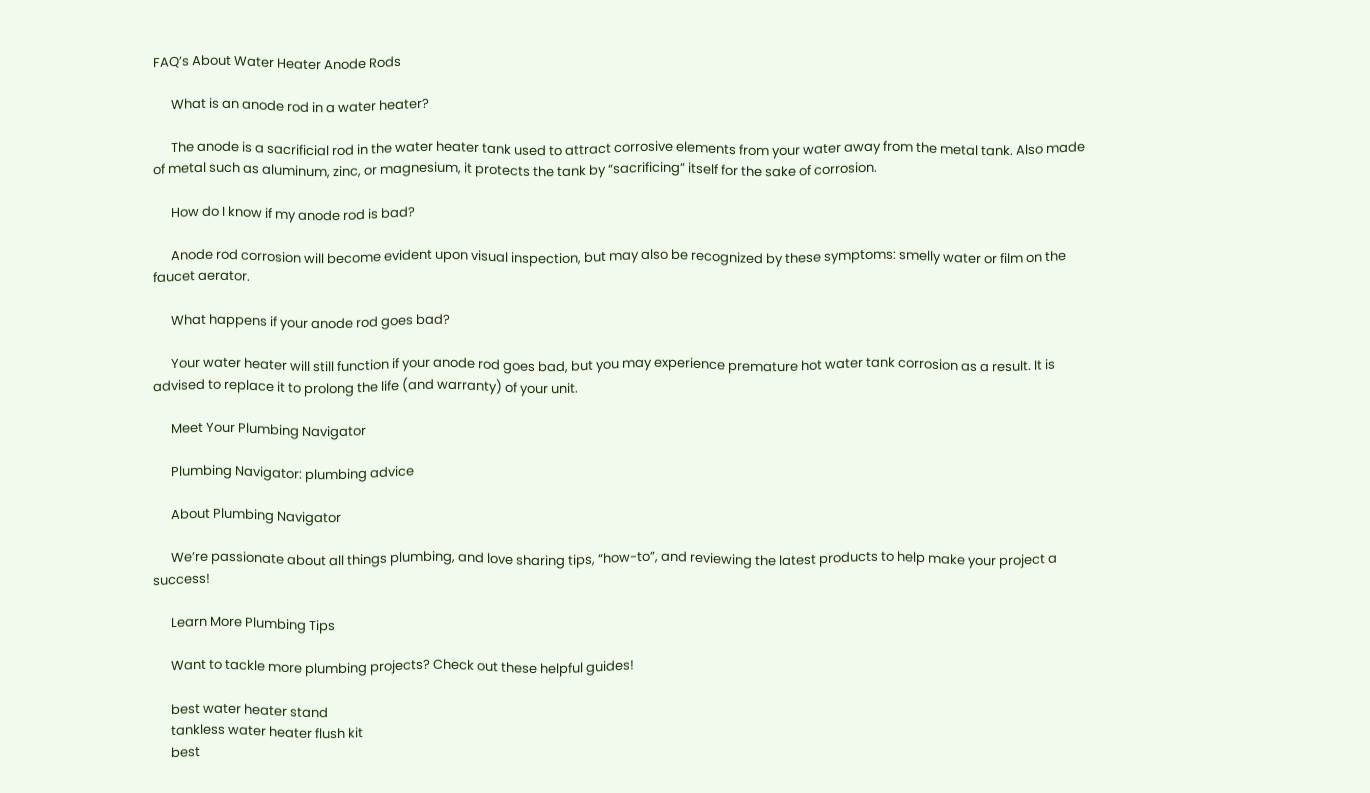FAQ’s About Water Heater Anode Rods

      What is an anode rod in a water heater?

      The anode is a sacrificial rod in the water heater tank used to attract corrosive elements from your water away from the metal tank. Also made of metal such as aluminum, zinc, or magnesium, it protects the tank by “sacrificing” itself for the sake of corrosion.

      How do I know if my anode rod is bad?

      Anode rod corrosion will become evident upon visual inspection, but may also be recognized by these symptoms: smelly water or film on the faucet aerator.

      What happens if your anode rod goes bad?

      Your water heater will still function if your anode rod goes bad, but you may experience premature hot water tank corrosion as a result. It is advised to replace it to prolong the life (and warranty) of your unit.

      Meet Your Plumbing Navigator

      Plumbing Navigator: plumbing advice

      About Plumbing Navigator

      We’re passionate about all things plumbing, and love sharing tips, “how-to”, and reviewing the latest products to help make your project a success!

      Learn More Plumbing Tips

      Want to tackle more plumbing projects? Check out these helpful guides!

      best water heater stand
      tankless water heater flush kit
      best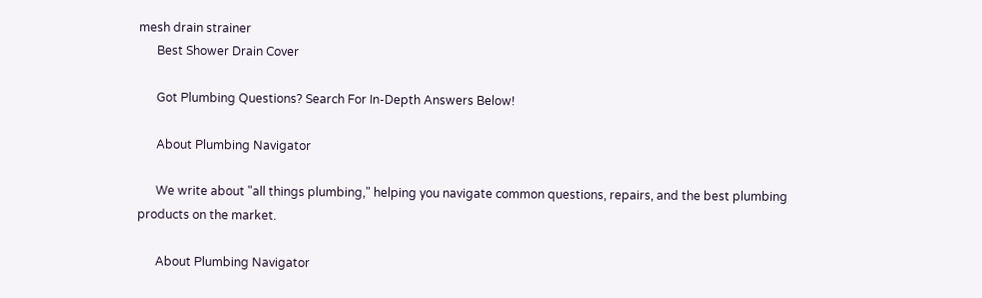mesh drain strainer
      Best Shower Drain Cover

      Got Plumbing Questions? Search For In-Depth Answers Below!

      About Plumbing Navigator

      We write about "all things plumbing," helping you navigate common questions, repairs, and the best plumbing products on the market.

      About Plumbing Navigator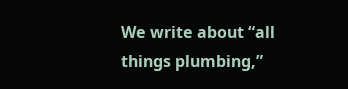We write about “all things plumbing,”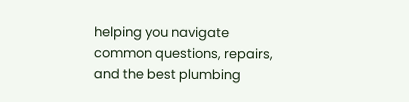helping you navigate common questions, repairs, and the best plumbing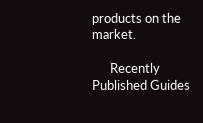products on the market.

      Recently Published Guides